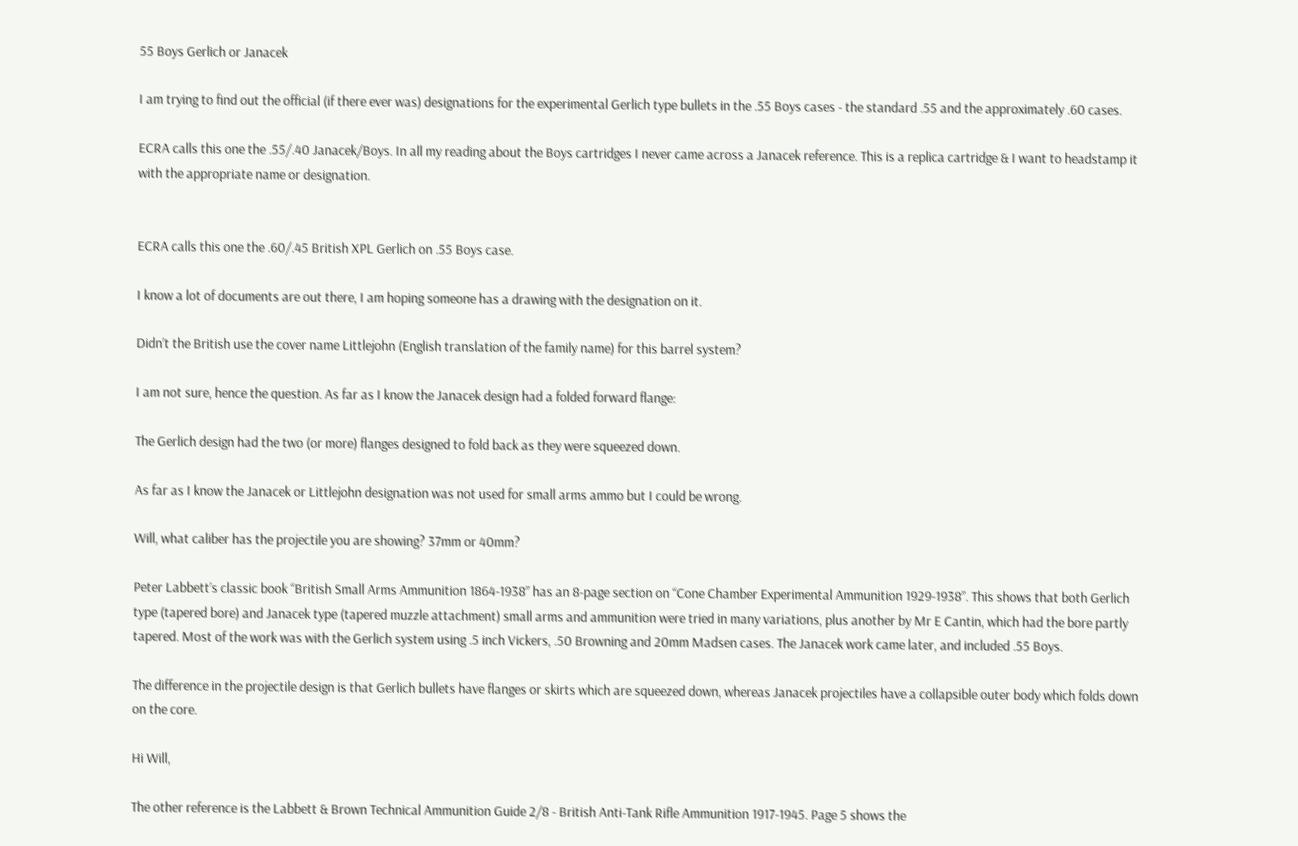55 Boys Gerlich or Janacek

I am trying to find out the official (if there ever was) designations for the experimental Gerlich type bullets in the .55 Boys cases - the standard .55 and the approximately .60 cases.

ECRA calls this one the .55/.40 Janacek/Boys. In all my reading about the Boys cartridges I never came across a Janacek reference. This is a replica cartridge & I want to headstamp it with the appropriate name or designation.


ECRA calls this one the .60/.45 British XPL Gerlich on .55 Boys case.

I know a lot of documents are out there, I am hoping someone has a drawing with the designation on it.

Didn’t the British use the cover name Littlejohn (English translation of the family name) for this barrel system?

I am not sure, hence the question. As far as I know the Janacek design had a folded forward flange:

The Gerlich design had the two (or more) flanges designed to fold back as they were squeezed down.

As far as I know the Janacek or Littlejohn designation was not used for small arms ammo but I could be wrong.

Will, what caliber has the projectile you are showing? 37mm or 40mm?

Peter Labbett’s classic book “British Small Arms Ammunition 1864-1938” has an 8-page section on “Cone Chamber Experimental Ammunition 1929-1938”. This shows that both Gerlich type (tapered bore) and Janacek type (tapered muzzle attachment) small arms and ammunition were tried in many variations, plus another by Mr E Cantin, which had the bore partly tapered. Most of the work was with the Gerlich system using .5 inch Vickers, .50 Browning and 20mm Madsen cases. The Janacek work came later, and included .55 Boys.

The difference in the projectile design is that Gerlich bullets have flanges or skirts which are squeezed down, whereas Janacek projectiles have a collapsible outer body which folds down on the core.

Hi Will,

The other reference is the Labbett & Brown Technical Ammunition Guide 2/8 - British Anti-Tank Rifle Ammunition 1917-1945. Page 5 shows the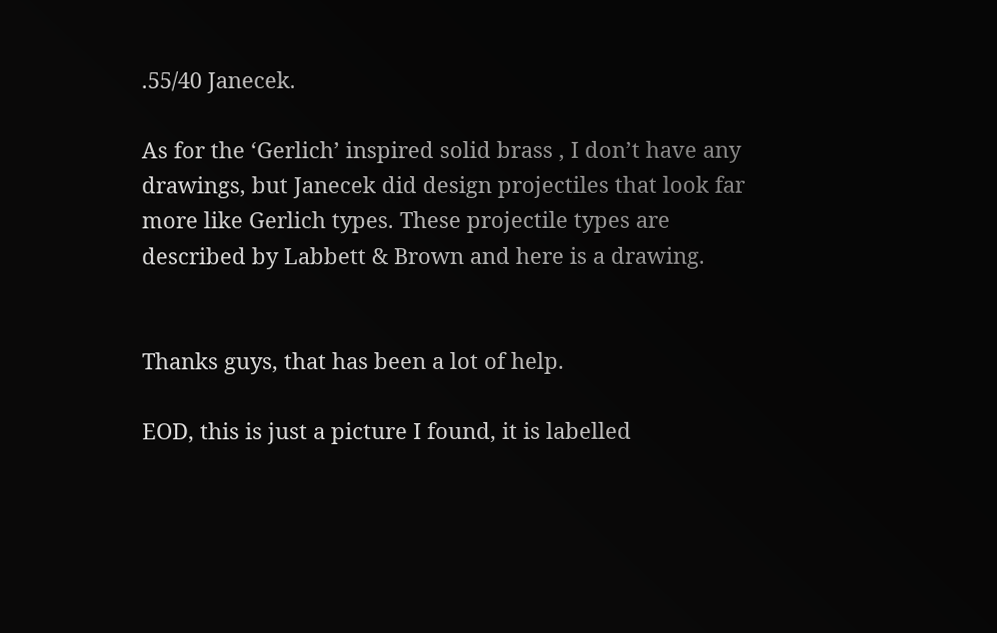.55/40 Janecek.

As for the ‘Gerlich’ inspired solid brass , I don’t have any drawings, but Janecek did design projectiles that look far more like Gerlich types. These projectile types are described by Labbett & Brown and here is a drawing.


Thanks guys, that has been a lot of help.

EOD, this is just a picture I found, it is labelled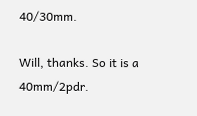40/30mm.

Will, thanks. So it is a 40mm/2pdr.